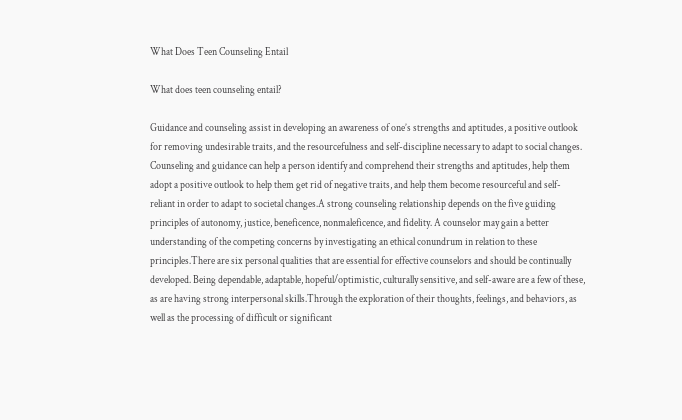What Does Teen Counseling Entail

What does teen counseling entail?

Guidance and counseling assist in developing an awareness of one’s strengths and aptitudes, a positive outlook for removing undesirable traits, and the resourcefulness and self-discipline necessary to adapt to social changes. Counseling and guidance can help a person identify and comprehend their strengths and aptitudes, help them adopt a positive outlook to help them get rid of negative traits, and help them become resourceful and self-reliant in order to adapt to societal changes.A strong counseling relationship depends on the five guiding principles of autonomy, justice, beneficence, nonmaleficence, and fidelity. A counselor may gain a better understanding of the competing concerns by investigating an ethical conundrum in relation to these principles.There are six personal qualities that are essential for effective counselors and should be continually developed. Being dependable, adaptable, hopeful/optimistic, culturally sensitive, and self-aware are a few of these, as are having strong interpersonal skills.Through the exploration of their thoughts, feelings, and behaviors, as well as the processing of difficult or significant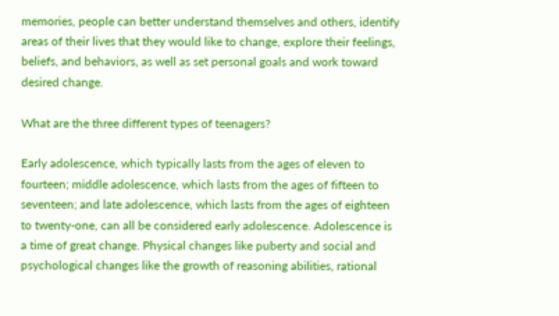memories, people can better understand themselves and others, identify areas of their lives that they would like to change, explore their feelings, beliefs, and behaviors, as well as set personal goals and work toward desired change.

What are the three different types of teenagers?

Early adolescence, which typically lasts from the ages of eleven to fourteen; middle adolescence, which lasts from the ages of fifteen to seventeen; and late adolescence, which lasts from the ages of eighteen to twenty-one, can all be considered early adolescence. Adolescence is a time of great change. Physical changes like puberty and social and psychological changes like the growth of reasoning abilities, rational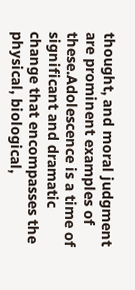thought, and moral judgment are prominent examples of these.Adolescence is a time of significant and dramatic change that encompasses the physical, biological,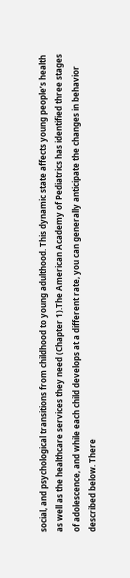social, and psychological transitions from childhood to young adulthood. This dynamic state affects young people’s health as well as the healthcare services they need (Chapter 1).The American Academy of Pediatrics has identified three stages of adolescence, and while each child develops at a different rate, you can generally anticipate the changes in behavior described below. There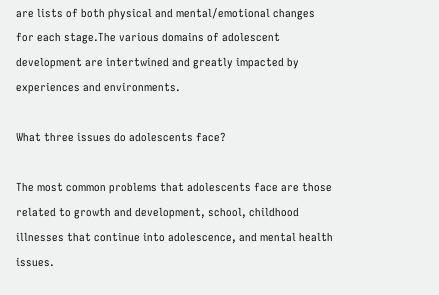are lists of both physical and mental/emotional changes for each stage.The various domains of adolescent development are intertwined and greatly impacted by experiences and environments.

What three issues do adolescents face?

The most common problems that adolescents face are those related to growth and development, school, childhood illnesses that continue into adolescence, and mental health issues.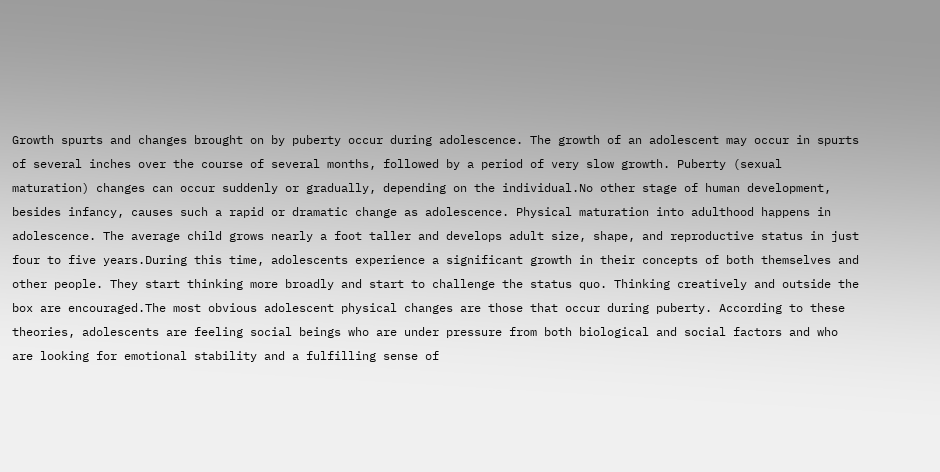Growth spurts and changes brought on by puberty occur during adolescence. The growth of an adolescent may occur in spurts of several inches over the course of several months, followed by a period of very slow growth. Puberty (sexual maturation) changes can occur suddenly or gradually, depending on the individual.No other stage of human development, besides infancy, causes such a rapid or dramatic change as adolescence. Physical maturation into adulthood happens in adolescence. The average child grows nearly a foot taller and develops adult size, shape, and reproductive status in just four to five years.During this time, adolescents experience a significant growth in their concepts of both themselves and other people. They start thinking more broadly and start to challenge the status quo. Thinking creatively and outside the box are encouraged.The most obvious adolescent physical changes are those that occur during puberty. According to these theories, adolescents are feeling social beings who are under pressure from both biological and social factors and who are looking for emotional stability and a fulfilling sense of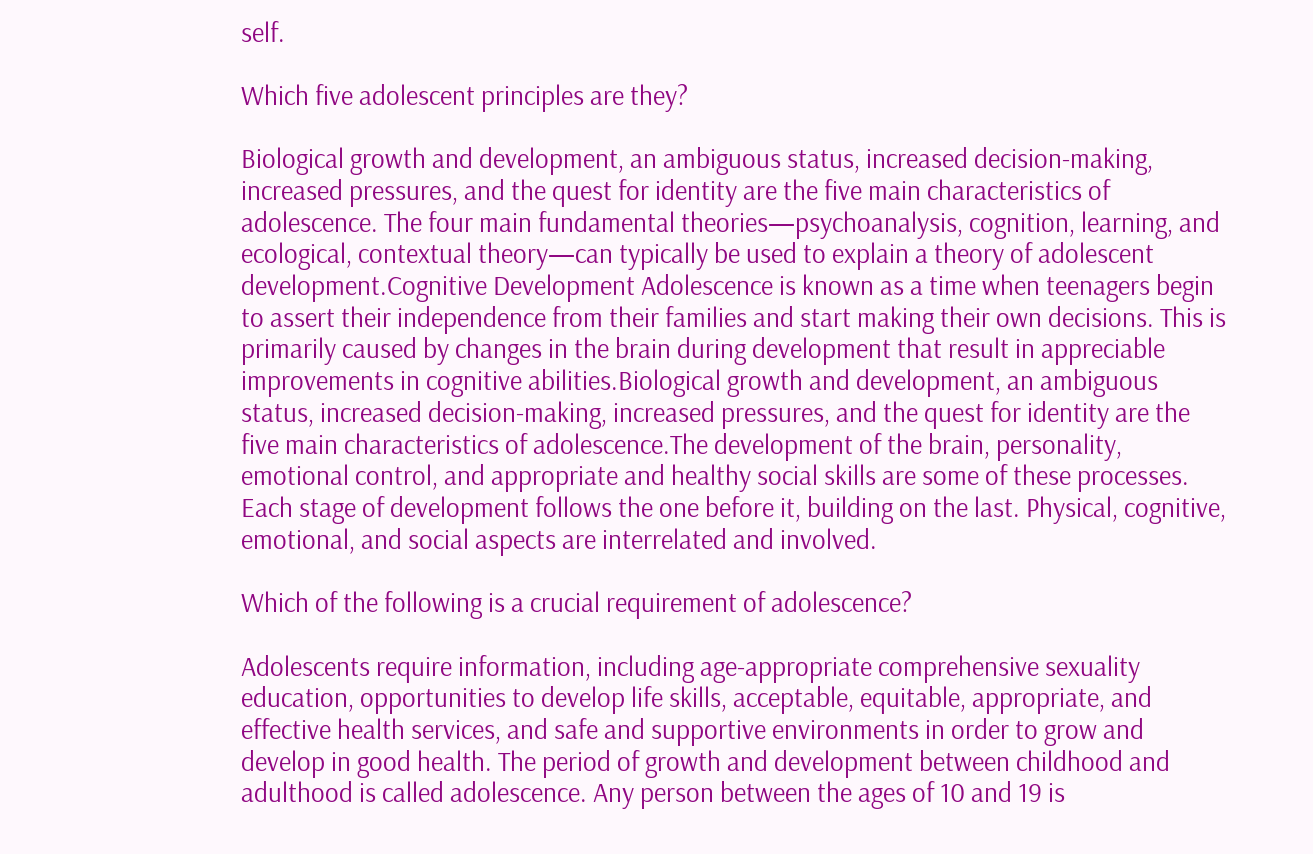self.

Which five adolescent principles are they?

Biological growth and development, an ambiguous status, increased decision-making, increased pressures, and the quest for identity are the five main characteristics of adolescence. The four main fundamental theories—psychoanalysis, cognition, learning, and ecological, contextual theory—can typically be used to explain a theory of adolescent development.Cognitive Development Adolescence is known as a time when teenagers begin to assert their independence from their families and start making their own decisions. This is primarily caused by changes in the brain during development that result in appreciable improvements in cognitive abilities.Biological growth and development, an ambiguous status, increased decision-making, increased pressures, and the quest for identity are the five main characteristics of adolescence.The development of the brain, personality, emotional control, and appropriate and healthy social skills are some of these processes. Each stage of development follows the one before it, building on the last. Physical, cognitive, emotional, and social aspects are interrelated and involved.

Which of the following is a crucial requirement of adolescence?

Adolescents require information, including age-appropriate comprehensive sexuality education, opportunities to develop life skills, acceptable, equitable, appropriate, and effective health services, and safe and supportive environments in order to grow and develop in good health. The period of growth and development between childhood and adulthood is called adolescence. Any person between the ages of 10 and 19 is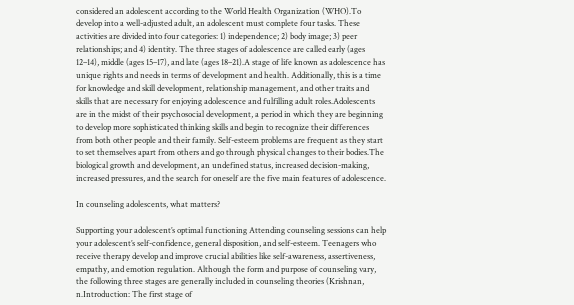considered an adolescent according to the World Health Organization (WHO).To develop into a well-adjusted adult, an adolescent must complete four tasks. These activities are divided into four categories: 1) independence; 2) body image; 3) peer relationships; and 4) identity. The three stages of adolescence are called early (ages 12–14), middle (ages 15–17), and late (ages 18–21).A stage of life known as adolescence has unique rights and needs in terms of development and health. Additionally, this is a time for knowledge and skill development, relationship management, and other traits and skills that are necessary for enjoying adolescence and fulfilling adult roles.Adolescents are in the midst of their psychosocial development, a period in which they are beginning to develop more sophisticated thinking skills and begin to recognize their differences from both other people and their family. Self-esteem problems are frequent as they start to set themselves apart from others and go through physical changes to their bodies.The biological growth and development, an undefined status, increased decision-making, increased pressures, and the search for oneself are the five main features of adolescence.

In counseling adolescents, what matters?

Supporting your adolescent’s optimal functioning Attending counseling sessions can help your adolescent’s self-confidence, general disposition, and self-esteem. Teenagers who receive therapy develop and improve crucial abilities like self-awareness, assertiveness, empathy, and emotion regulation. Although the form and purpose of counseling vary, the following three stages are generally included in counseling theories (Krishnan, n.Introduction: The first stage of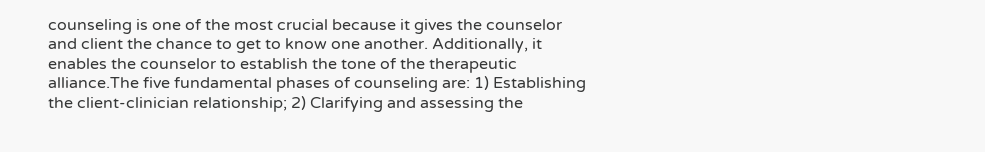counseling is one of the most crucial because it gives the counselor and client the chance to get to know one another. Additionally, it enables the counselor to establish the tone of the therapeutic alliance.The five fundamental phases of counseling are: 1) Establishing the client-clinician relationship; 2) Clarifying and assessing the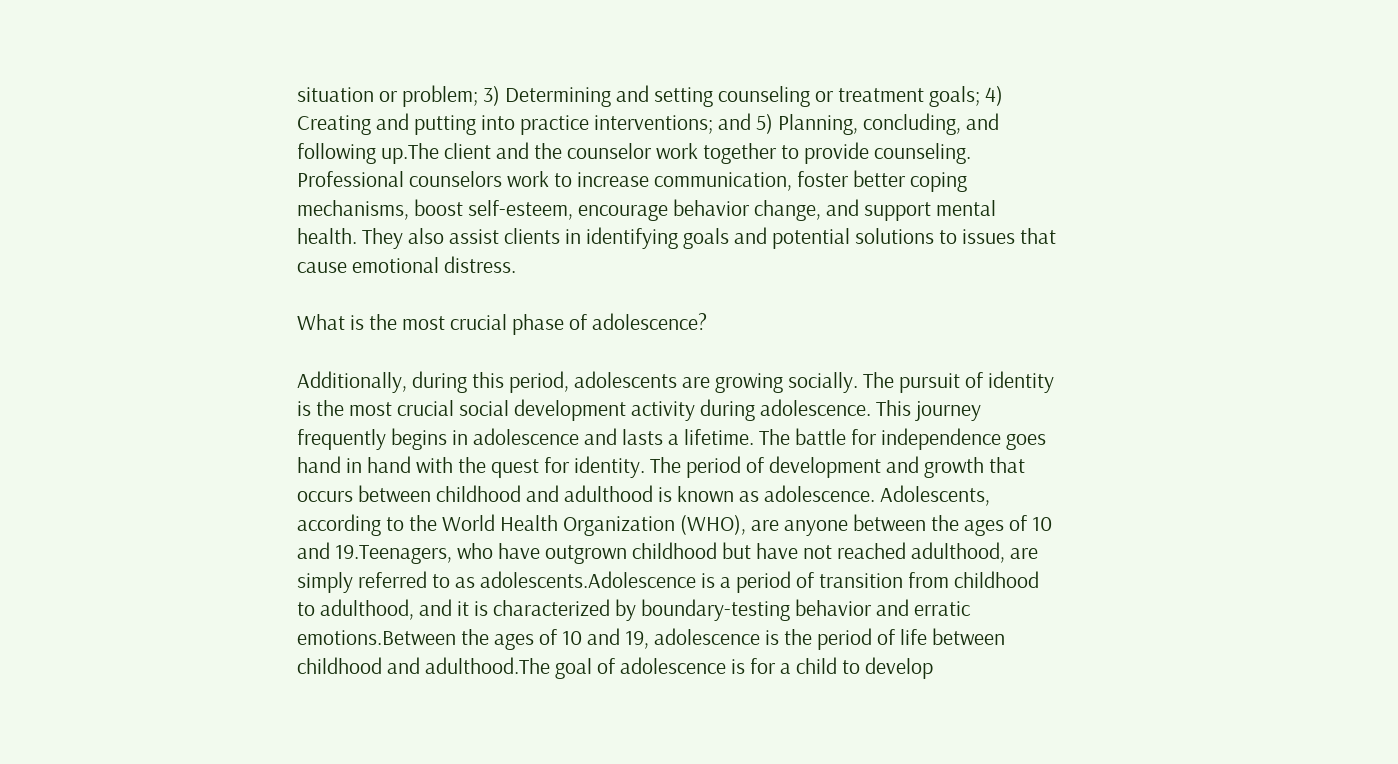situation or problem; 3) Determining and setting counseling or treatment goals; 4) Creating and putting into practice interventions; and 5) Planning, concluding, and following up.The client and the counselor work together to provide counseling. Professional counselors work to increase communication, foster better coping mechanisms, boost self-esteem, encourage behavior change, and support mental health. They also assist clients in identifying goals and potential solutions to issues that cause emotional distress.

What is the most crucial phase of adolescence?

Additionally, during this period, adolescents are growing socially. The pursuit of identity is the most crucial social development activity during adolescence. This journey frequently begins in adolescence and lasts a lifetime. The battle for independence goes hand in hand with the quest for identity. The period of development and growth that occurs between childhood and adulthood is known as adolescence. Adolescents, according to the World Health Organization (WHO), are anyone between the ages of 10 and 19.Teenagers, who have outgrown childhood but have not reached adulthood, are simply referred to as adolescents.Adolescence is a period of transition from childhood to adulthood, and it is characterized by boundary-testing behavior and erratic emotions.Between the ages of 10 and 19, adolescence is the period of life between childhood and adulthood.The goal of adolescence is for a child to develop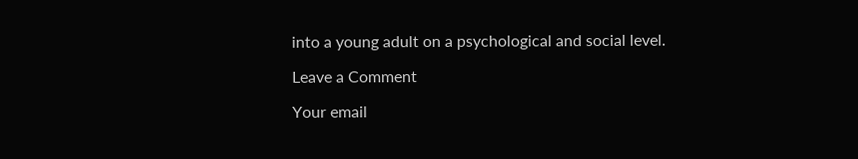into a young adult on a psychological and social level.

Leave a Comment

Your email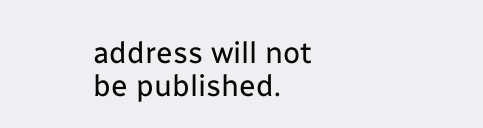address will not be published.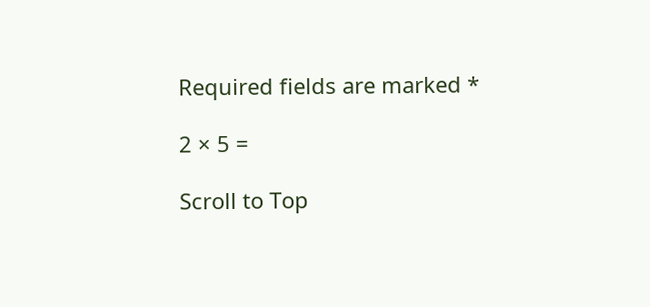Required fields are marked *

2 × 5 =

Scroll to Top